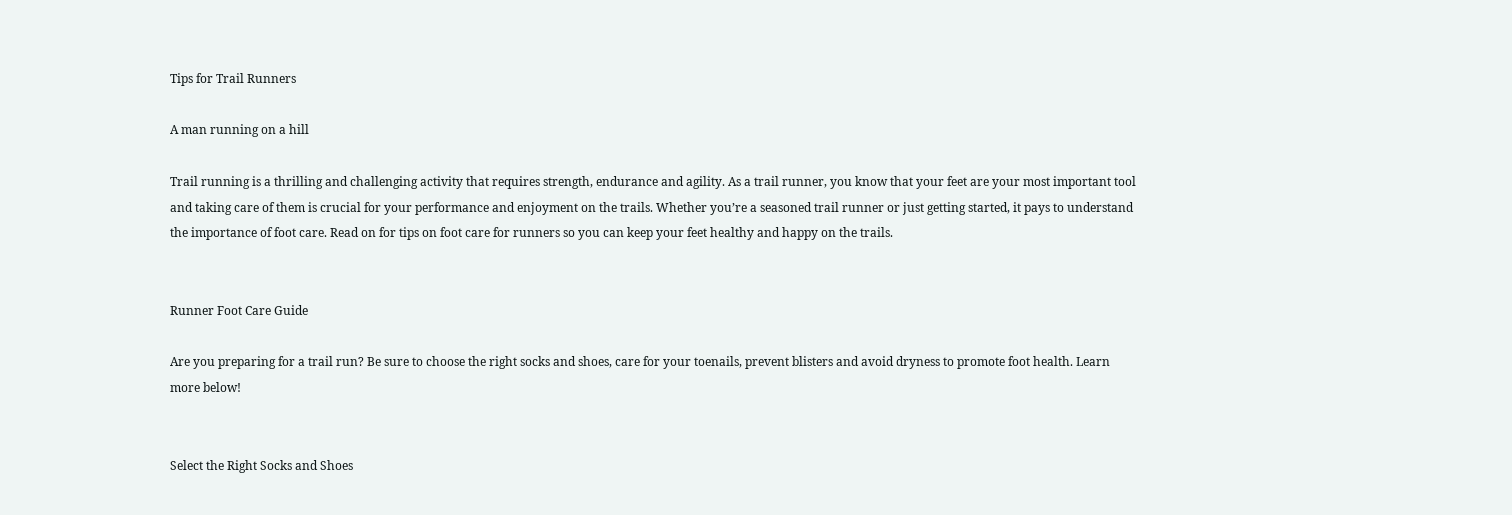Tips for Trail Runners

A man running on a hill

Trail running is a thrilling and challenging activity that requires strength, endurance and agility. As a trail runner, you know that your feet are your most important tool and taking care of them is crucial for your performance and enjoyment on the trails. Whether you’re a seasoned trail runner or just getting started, it pays to understand the importance of foot care. Read on for tips on foot care for runners so you can keep your feet healthy and happy on the trails.


Runner Foot Care Guide

Are you preparing for a trail run? Be sure to choose the right socks and shoes, care for your toenails, prevent blisters and avoid dryness to promote foot health. Learn more below!


Select the Right Socks and Shoes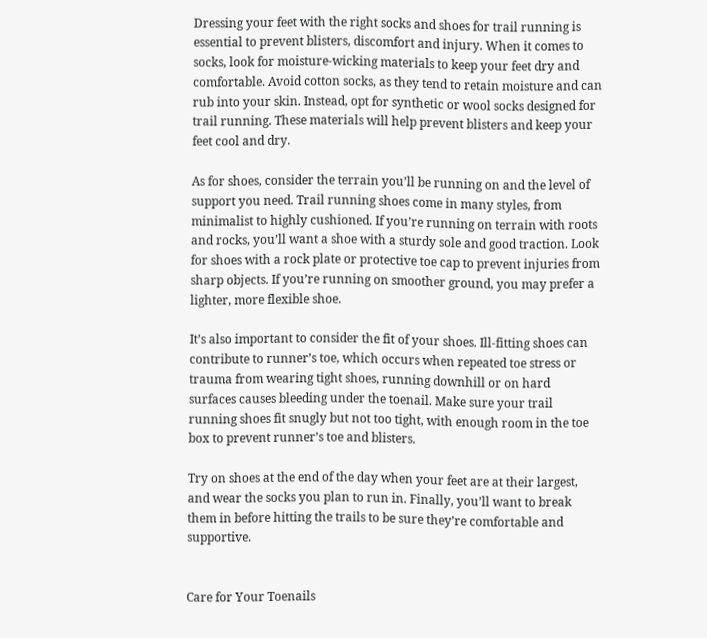Dressing your feet with the right socks and shoes for trail running is essential to prevent blisters, discomfort and injury. When it comes to socks, look for moisture-wicking materials to keep your feet dry and comfortable. Avoid cotton socks, as they tend to retain moisture and can rub into your skin. Instead, opt for synthetic or wool socks designed for trail running. These materials will help prevent blisters and keep your feet cool and dry.

As for shoes, consider the terrain you’ll be running on and the level of support you need. Trail running shoes come in many styles, from minimalist to highly cushioned. If you’re running on terrain with roots and rocks, you’ll want a shoe with a sturdy sole and good traction. Look for shoes with a rock plate or protective toe cap to prevent injuries from sharp objects. If you’re running on smoother ground, you may prefer a lighter, more flexible shoe.

It’s also important to consider the fit of your shoes. Ill-fitting shoes can contribute to runner’s toe, which occurs when repeated toe stress or trauma from wearing tight shoes, running downhill or on hard surfaces causes bleeding under the toenail. Make sure your trail running shoes fit snugly but not too tight, with enough room in the toe box to prevent runner’s toe and blisters.

Try on shoes at the end of the day when your feet are at their largest, and wear the socks you plan to run in. Finally, you’ll want to break them in before hitting the trails to be sure they’re comfortable and supportive.


Care for Your Toenails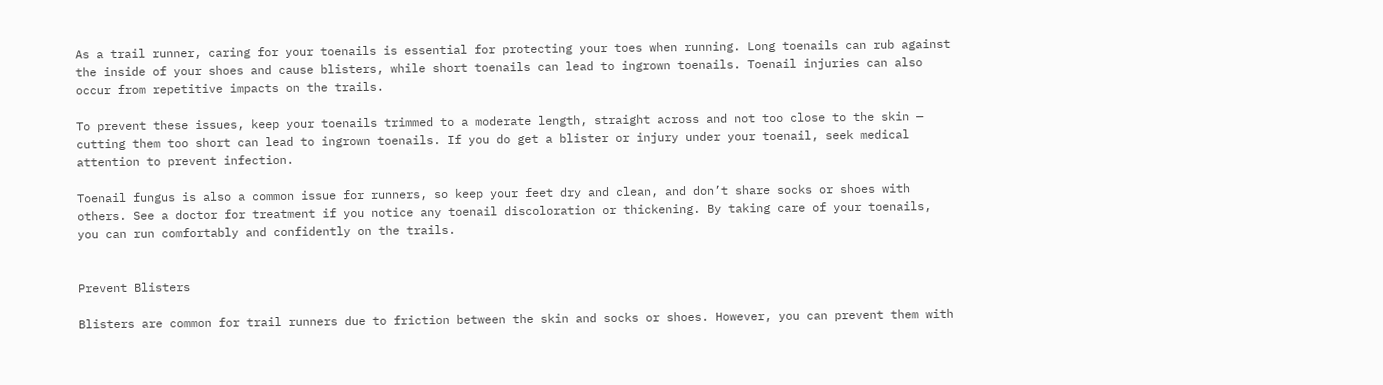As a trail runner, caring for your toenails is essential for protecting your toes when running. Long toenails can rub against the inside of your shoes and cause blisters, while short toenails can lead to ingrown toenails. Toenail injuries can also occur from repetitive impacts on the trails.

To prevent these issues, keep your toenails trimmed to a moderate length, straight across and not too close to the skin — cutting them too short can lead to ingrown toenails. If you do get a blister or injury under your toenail, seek medical attention to prevent infection.

Toenail fungus is also a common issue for runners, so keep your feet dry and clean, and don’t share socks or shoes with others. See a doctor for treatment if you notice any toenail discoloration or thickening. By taking care of your toenails, you can run comfortably and confidently on the trails.


Prevent Blisters

Blisters are common for trail runners due to friction between the skin and socks or shoes. However, you can prevent them with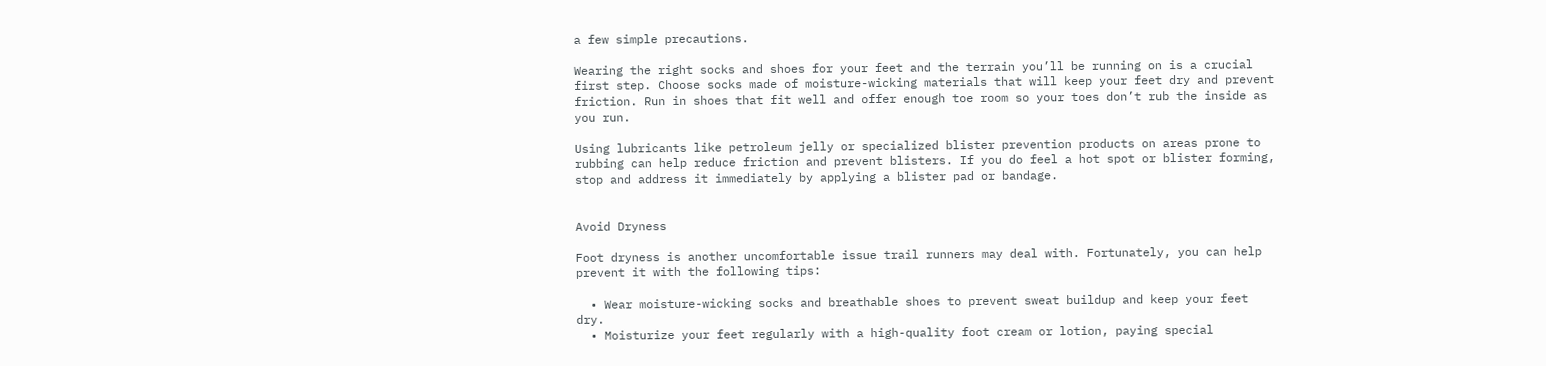a few simple precautions.

Wearing the right socks and shoes for your feet and the terrain you’ll be running on is a crucial first step. Choose socks made of moisture-wicking materials that will keep your feet dry and prevent friction. Run in shoes that fit well and offer enough toe room so your toes don’t rub the inside as you run.

Using lubricants like petroleum jelly or specialized blister prevention products on areas prone to rubbing can help reduce friction and prevent blisters. If you do feel a hot spot or blister forming, stop and address it immediately by applying a blister pad or bandage.


Avoid Dryness

Foot dryness is another uncomfortable issue trail runners may deal with. Fortunately, you can help prevent it with the following tips:

  • Wear moisture-wicking socks and breathable shoes to prevent sweat buildup and keep your feet dry.
  • Moisturize your feet regularly with a high-quality foot cream or lotion, paying special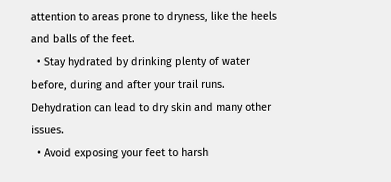attention to areas prone to dryness, like the heels and balls of the feet.
  • Stay hydrated by drinking plenty of water before, during and after your trail runs. Dehydration can lead to dry skin and many other issues.
  • Avoid exposing your feet to harsh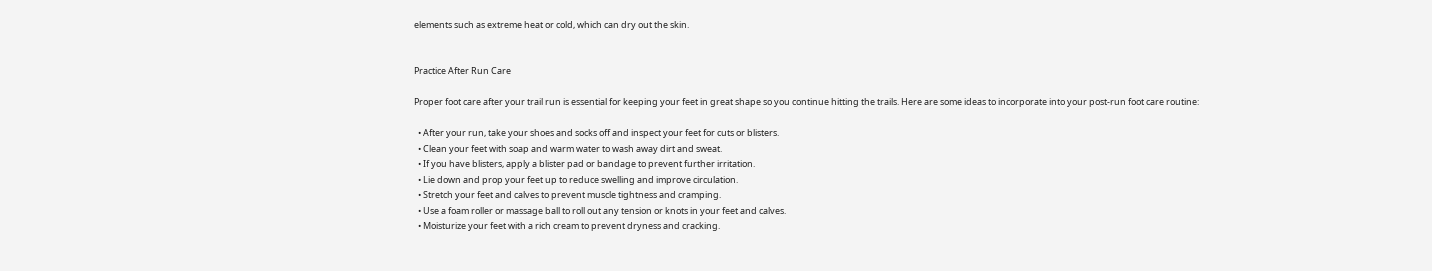elements such as extreme heat or cold, which can dry out the skin.


Practice After Run Care

Proper foot care after your trail run is essential for keeping your feet in great shape so you continue hitting the trails. Here are some ideas to incorporate into your post-run foot care routine:

  • After your run, take your shoes and socks off and inspect your feet for cuts or blisters.
  • Clean your feet with soap and warm water to wash away dirt and sweat.
  • If you have blisters, apply a blister pad or bandage to prevent further irritation.
  • Lie down and prop your feet up to reduce swelling and improve circulation.
  • Stretch your feet and calves to prevent muscle tightness and cramping.
  • Use a foam roller or massage ball to roll out any tension or knots in your feet and calves.
  • Moisturize your feet with a rich cream to prevent dryness and cracking.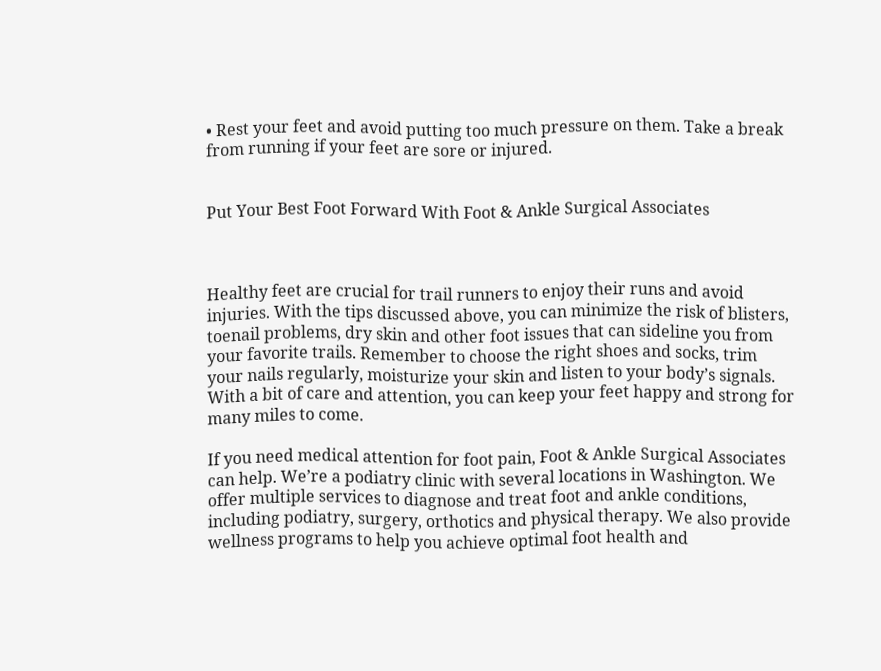• Rest your feet and avoid putting too much pressure on them. Take a break from running if your feet are sore or injured.


Put Your Best Foot Forward With Foot & Ankle Surgical Associates



Healthy feet are crucial for trail runners to enjoy their runs and avoid injuries. With the tips discussed above, you can minimize the risk of blisters, toenail problems, dry skin and other foot issues that can sideline you from your favorite trails. Remember to choose the right shoes and socks, trim your nails regularly, moisturize your skin and listen to your body’s signals. With a bit of care and attention, you can keep your feet happy and strong for many miles to come.

If you need medical attention for foot pain, Foot & Ankle Surgical Associates can help. We’re a podiatry clinic with several locations in Washington. We offer multiple services to diagnose and treat foot and ankle conditions, including podiatry, surgery, orthotics and physical therapy. We also provide wellness programs to help you achieve optimal foot health and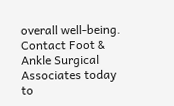overall well-being. Contact Foot & Ankle Surgical Associates today to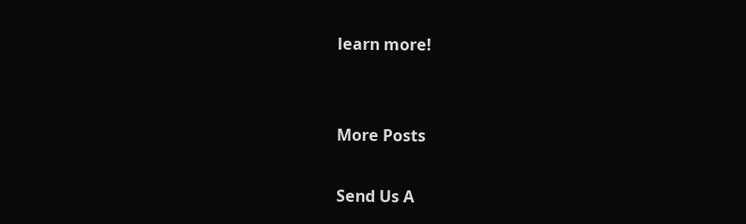learn more!


More Posts

Send Us A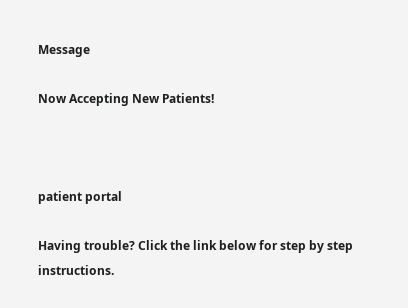Message

Now Accepting New Patients!



patient portal

Having trouble? Click the link below for step by step instructions.